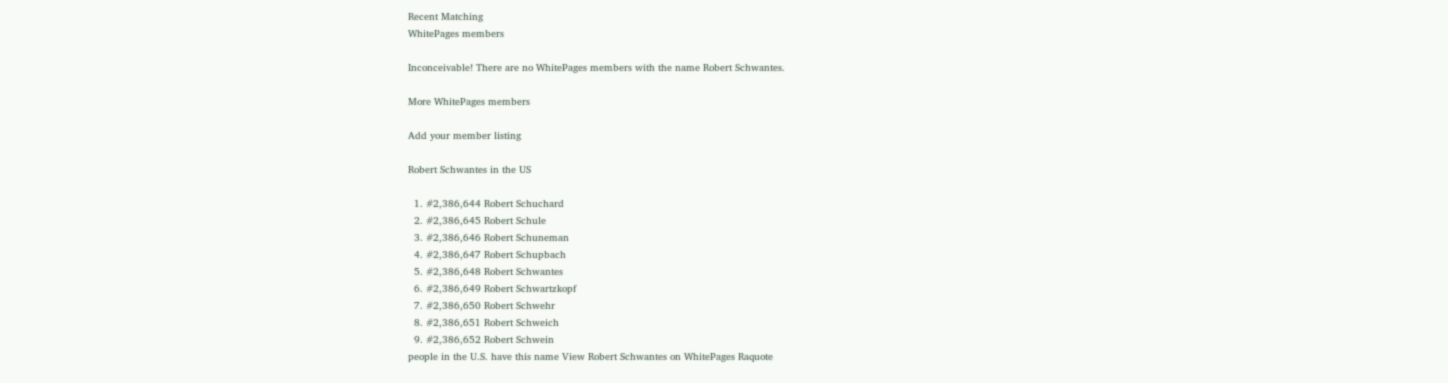Recent Matching
WhitePages members

Inconceivable! There are no WhitePages members with the name Robert Schwantes.

More WhitePages members

Add your member listing

Robert Schwantes in the US

  1. #2,386,644 Robert Schuchard
  2. #2,386,645 Robert Schule
  3. #2,386,646 Robert Schuneman
  4. #2,386,647 Robert Schupbach
  5. #2,386,648 Robert Schwantes
  6. #2,386,649 Robert Schwartzkopf
  7. #2,386,650 Robert Schwehr
  8. #2,386,651 Robert Schweich
  9. #2,386,652 Robert Schwein
people in the U.S. have this name View Robert Schwantes on WhitePages Raquote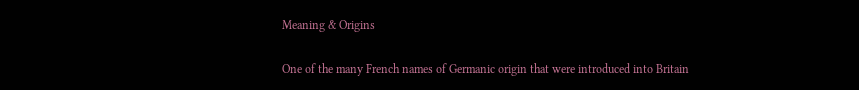Meaning & Origins

One of the many French names of Germanic origin that were introduced into Britain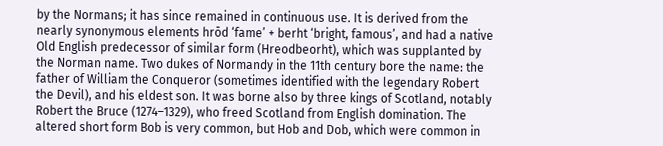by the Normans; it has since remained in continuous use. It is derived from the nearly synonymous elements hrōd ‘fame’ + berht ‘bright, famous’, and had a native Old English predecessor of similar form (Hreodbeorht), which was supplanted by the Norman name. Two dukes of Normandy in the 11th century bore the name: the father of William the Conqueror (sometimes identified with the legendary Robert the Devil), and his eldest son. It was borne also by three kings of Scotland, notably Robert the Bruce (1274–1329), who freed Scotland from English domination. The altered short form Bob is very common, but Hob and Dob, which were common in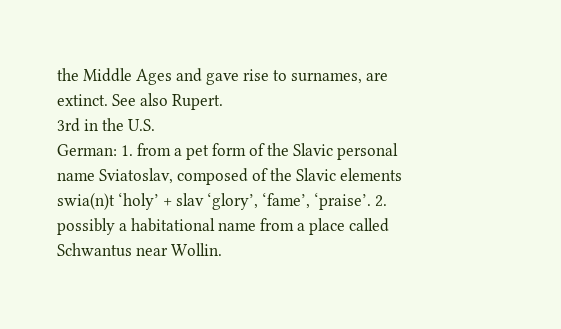the Middle Ages and gave rise to surnames, are extinct. See also Rupert.
3rd in the U.S.
German: 1. from a pet form of the Slavic personal name Sviatoslav, composed of the Slavic elements swia(n)t ‘holy’ + slav ‘glory’, ‘fame’, ‘praise’. 2. possibly a habitational name from a place called Schwantus near Wollin.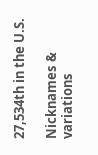27,534th in the U.S.

Nicknames & variations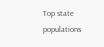Top state populations